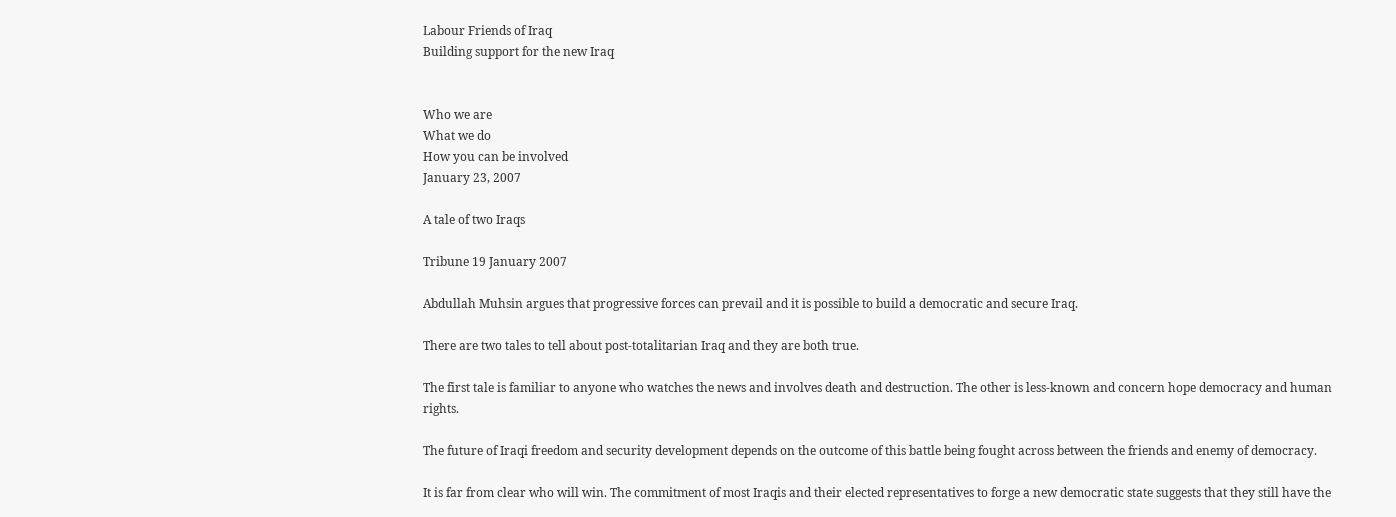Labour Friends of Iraq
Building support for the new Iraq


Who we are
What we do
How you can be involved
January 23, 2007

A tale of two Iraqs

Tribune 19 January 2007

Abdullah Muhsin argues that progressive forces can prevail and it is possible to build a democratic and secure Iraq.

There are two tales to tell about post-totalitarian Iraq and they are both true.

The first tale is familiar to anyone who watches the news and involves death and destruction. The other is less-known and concern hope democracy and human rights.

The future of Iraqi freedom and security development depends on the outcome of this battle being fought across between the friends and enemy of democracy.

It is far from clear who will win. The commitment of most Iraqis and their elected representatives to forge a new democratic state suggests that they still have the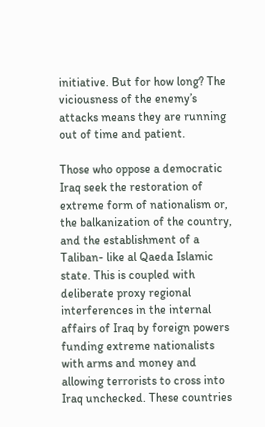initiative. But for how long? The viciousness of the enemy’s attacks means they are running out of time and patient.

Those who oppose a democratic Iraq seek the restoration of extreme form of nationalism or, the balkanization of the country, and the establishment of a Taliban- like al Qaeda Islamic state. This is coupled with deliberate proxy regional interferences in the internal affairs of Iraq by foreign powers funding extreme nationalists with arms and money and allowing terrorists to cross into Iraq unchecked. These countries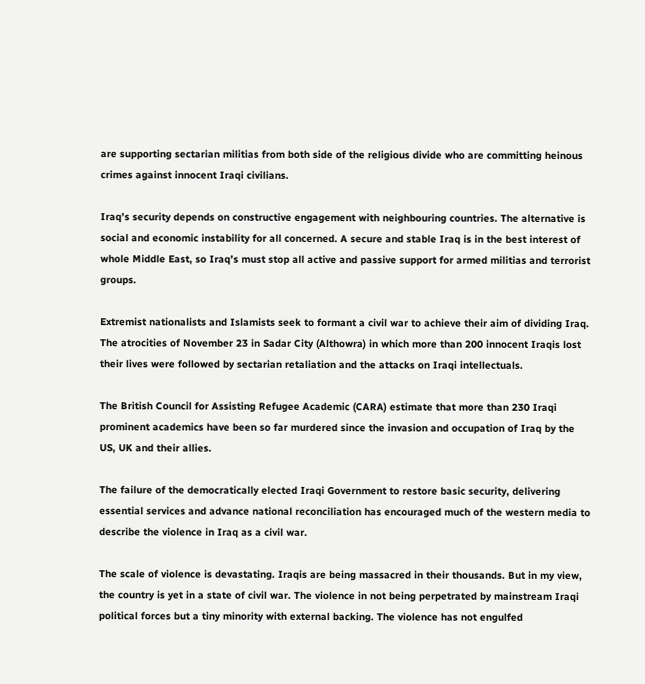are supporting sectarian militias from both side of the religious divide who are committing heinous crimes against innocent Iraqi civilians.

Iraq’s security depends on constructive engagement with neighbouring countries. The alternative is social and economic instability for all concerned. A secure and stable Iraq is in the best interest of whole Middle East, so Iraq’s must stop all active and passive support for armed militias and terrorist groups.

Extremist nationalists and Islamists seek to formant a civil war to achieve their aim of dividing Iraq. The atrocities of November 23 in Sadar City (Althowra) in which more than 200 innocent Iraqis lost their lives were followed by sectarian retaliation and the attacks on Iraqi intellectuals.

The British Council for Assisting Refugee Academic (CARA) estimate that more than 230 Iraqi prominent academics have been so far murdered since the invasion and occupation of Iraq by the US, UK and their allies.

The failure of the democratically elected Iraqi Government to restore basic security, delivering essential services and advance national reconciliation has encouraged much of the western media to describe the violence in Iraq as a civil war.

The scale of violence is devastating. Iraqis are being massacred in their thousands. But in my view, the country is yet in a state of civil war. The violence in not being perpetrated by mainstream Iraqi political forces but a tiny minority with external backing. The violence has not engulfed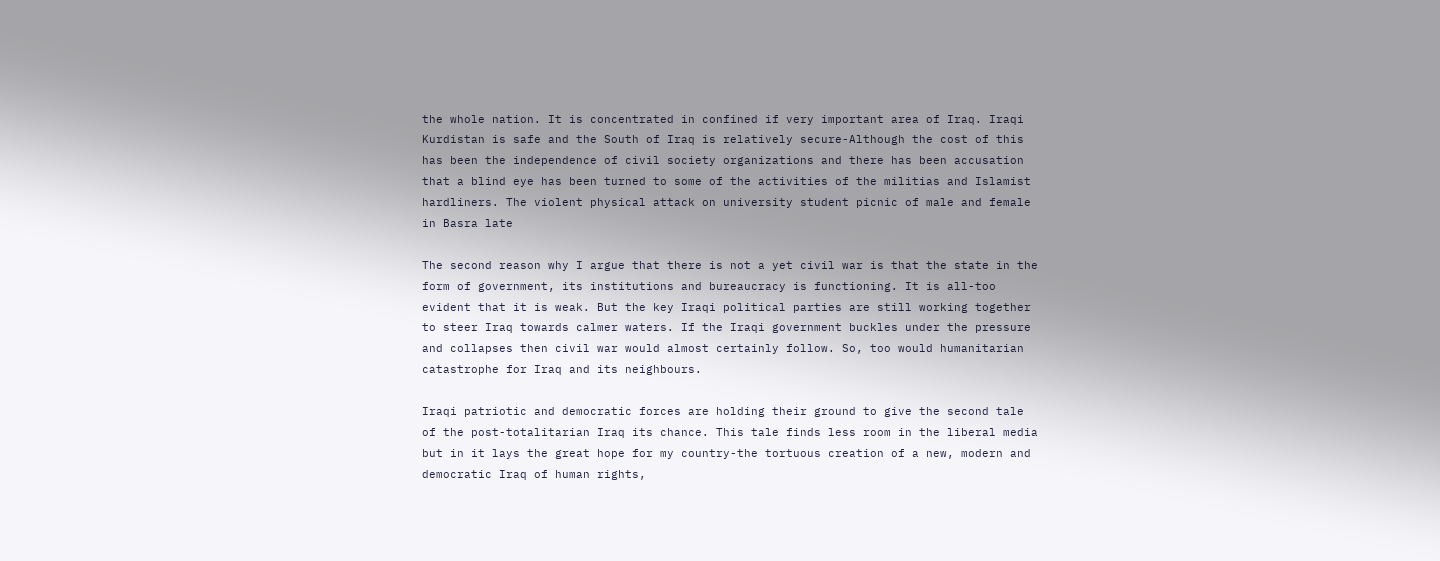the whole nation. It is concentrated in confined if very important area of Iraq. Iraqi Kurdistan is safe and the South of Iraq is relatively secure-Although the cost of this has been the independence of civil society organizations and there has been accusation that a blind eye has been turned to some of the activities of the militias and Islamist hardliners. The violent physical attack on university student picnic of male and female in Basra late

The second reason why I argue that there is not a yet civil war is that the state in the form of government, its institutions and bureaucracy is functioning. It is all-too evident that it is weak. But the key Iraqi political parties are still working together to steer Iraq towards calmer waters. If the Iraqi government buckles under the pressure and collapses then civil war would almost certainly follow. So, too would humanitarian catastrophe for Iraq and its neighbours.

Iraqi patriotic and democratic forces are holding their ground to give the second tale of the post-totalitarian Iraq its chance. This tale finds less room in the liberal media but in it lays the great hope for my country-the tortuous creation of a new, modern and democratic Iraq of human rights,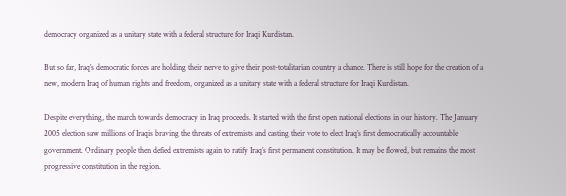democracy organized as a unitary state with a federal structure for Iraqi Kurdistan.

But so far, Iraq’s democratic forces are holding their nerve to give their post-totalitarian country a chance. There is still hope for the creation of a new, modern Iraq of human rights and freedom, organized as a unitary state with a federal structure for Iraqi Kurdistan.

Despite everything, the march towards democracy in Iraq proceeds. It started with the first open national elections in our history. The January 2005 election saw millions of Iraqis braving the threats of extremists and casting their vote to elect Iraq’s first democratically accountable government. Ordinary people then defied extremists again to ratify Iraq’s first permanent constitution. It may be flowed, but remains the most progressive constitution in the region.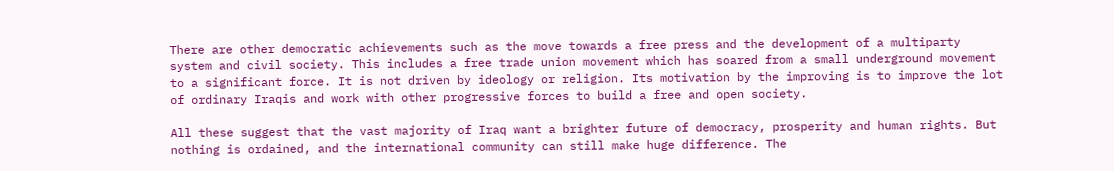There are other democratic achievements such as the move towards a free press and the development of a multiparty system and civil society. This includes a free trade union movement which has soared from a small underground movement to a significant force. It is not driven by ideology or religion. Its motivation by the improving is to improve the lot of ordinary Iraqis and work with other progressive forces to build a free and open society.

All these suggest that the vast majority of Iraq want a brighter future of democracy, prosperity and human rights. But nothing is ordained, and the international community can still make huge difference. The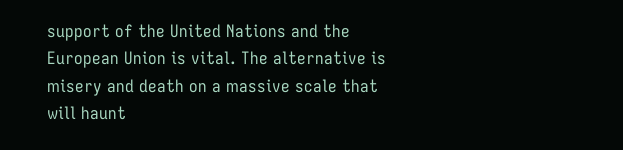support of the United Nations and the European Union is vital. The alternative is misery and death on a massive scale that will haunt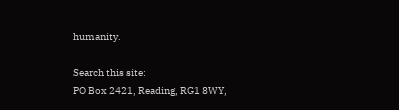humanity.

Search this site:
PO Box 2421, Reading, RG1 8WY,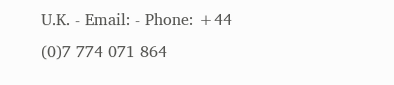U.K. - Email: - Phone: +44 (0)7 774 071 864